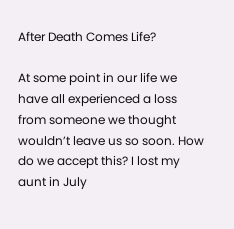After Death Comes Life?

At some point in our life we have all experienced a loss from someone we thought wouldn’t leave us so soon. How do we accept this? I lost my aunt in July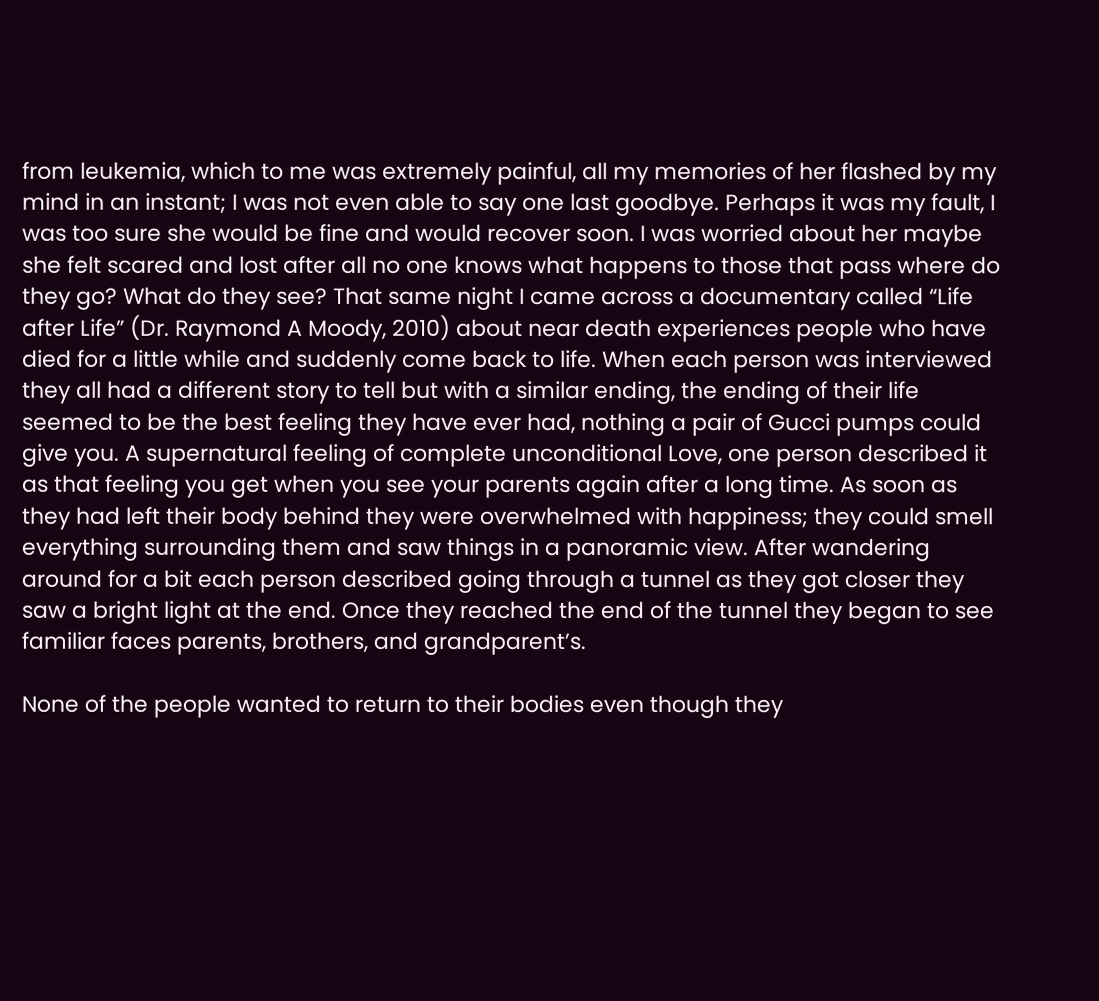from leukemia, which to me was extremely painful, all my memories of her flashed by my mind in an instant; I was not even able to say one last goodbye. Perhaps it was my fault, I was too sure she would be fine and would recover soon. I was worried about her maybe she felt scared and lost after all no one knows what happens to those that pass where do they go? What do they see? That same night I came across a documentary called “Life after Life” (Dr. Raymond A Moody, 2010) about near death experiences people who have died for a little while and suddenly come back to life. When each person was interviewed they all had a different story to tell but with a similar ending, the ending of their life seemed to be the best feeling they have ever had, nothing a pair of Gucci pumps could give you. A supernatural feeling of complete unconditional Love, one person described it as that feeling you get when you see your parents again after a long time. As soon as they had left their body behind they were overwhelmed with happiness; they could smell everything surrounding them and saw things in a panoramic view. After wandering around for a bit each person described going through a tunnel as they got closer they saw a bright light at the end. Once they reached the end of the tunnel they began to see familiar faces parents, brothers, and grandparent’s.

None of the people wanted to return to their bodies even though they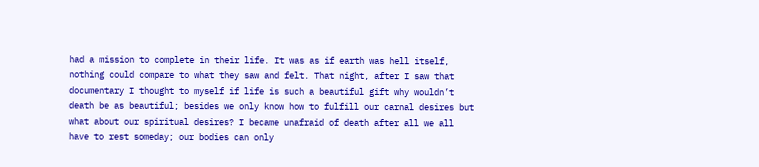had a mission to complete in their life. It was as if earth was hell itself, nothing could compare to what they saw and felt. That night, after I saw that documentary I thought to myself if life is such a beautiful gift why wouldn’t death be as beautiful; besides we only know how to fulfill our carnal desires but what about our spiritual desires? I became unafraid of death after all we all have to rest someday; our bodies can only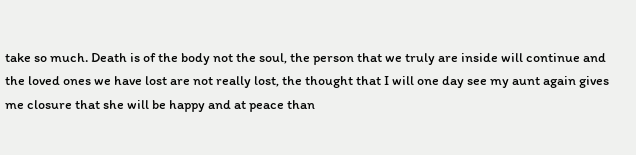take so much. Death is of the body not the soul, the person that we truly are inside will continue and the loved ones we have lost are not really lost, the thought that I will one day see my aunt again gives me closure that she will be happy and at peace than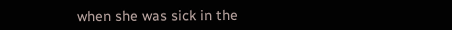when she was sick in the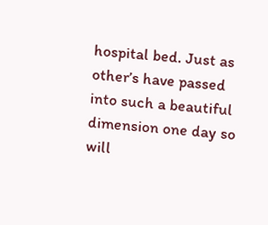hospital bed. Just as other’s have passed into such a beautiful dimension one day so will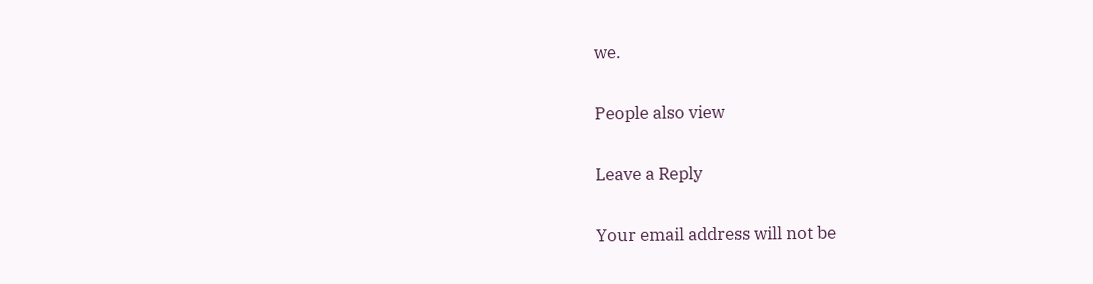we.

People also view

Leave a Reply

Your email address will not be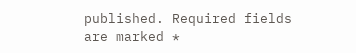published. Required fields are marked *